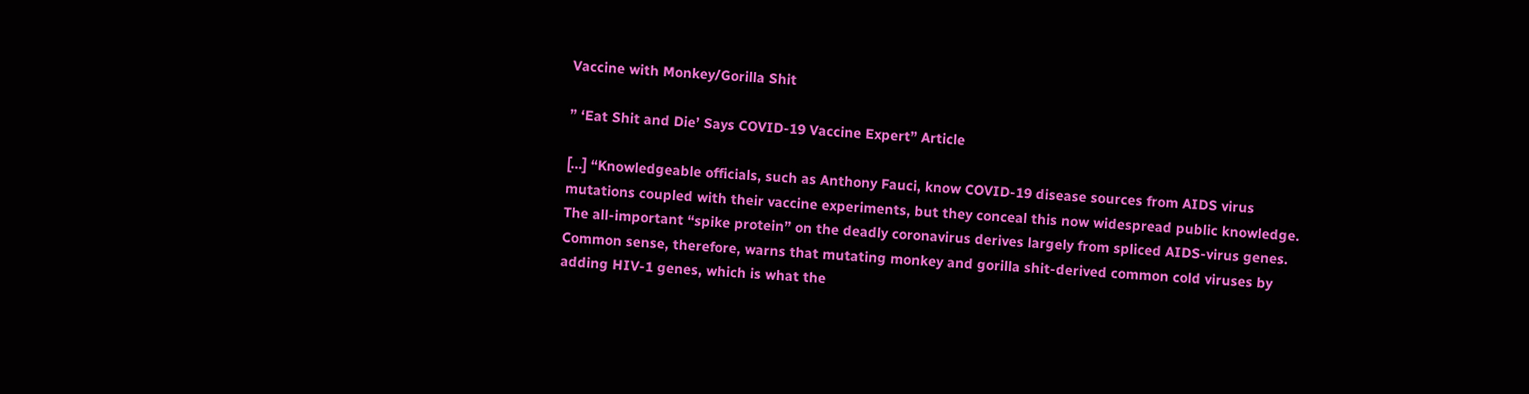Vaccine with Monkey/Gorilla Shit

” ‘Eat Shit and Die’ Says COVID-19 Vaccine Expert” Article

[…] “Knowledgeable officials, such as Anthony Fauci, know COVID-19 disease sources from AIDS virus mutations coupled with their vaccine experiments, but they conceal this now widespread public knowledge. The all-important “spike protein” on the deadly coronavirus derives largely from spliced AIDS-virus genes.
Common sense, therefore, warns that mutating monkey and gorilla shit-derived common cold viruses by adding HIV-1 genes, which is what the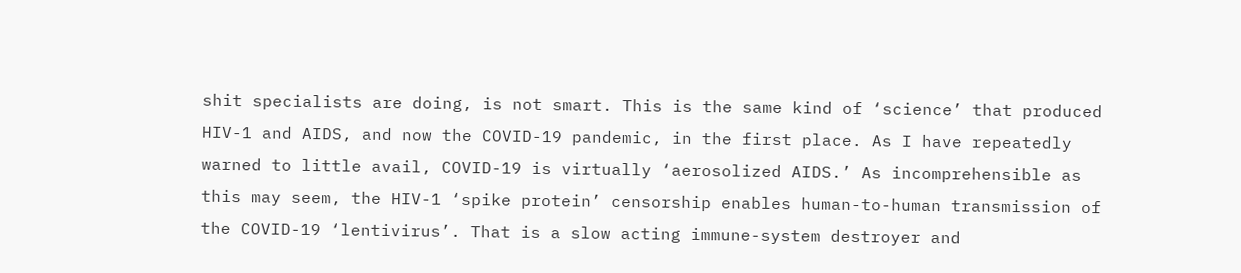shit specialists are doing, is not smart. This is the same kind of ‘science’ that produced HIV-1 and AIDS, and now the COVID-19 pandemic, in the first place. As I have repeatedly warned to little avail, COVID-19 is virtually ‘aerosolized AIDS.’ As incomprehensible as this may seem, the HIV-1 ‘spike protein’ censorship enables human-to-human transmission of the COVID-19 ‘lentivirus’. That is a slow acting immune-system destroyer and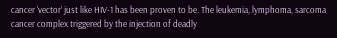cancer ‘vector’ just like HIV-1 has been proven to be. The leukemia, lymphoma, sarcoma cancer complex triggered by the injection of deadly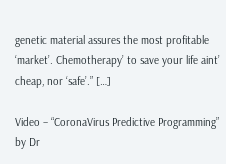genetic material assures the most profitable ‘market’. Chemotherapy’ to save your life aint’ cheap, nor ‘safe’.” […]

Video – “CoronaVirus Predictive Programming” by Dr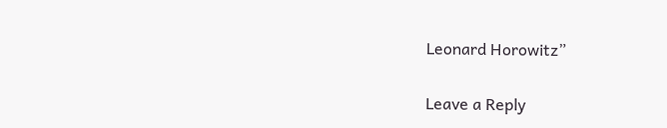Leonard Horowitz”

Leave a Reply